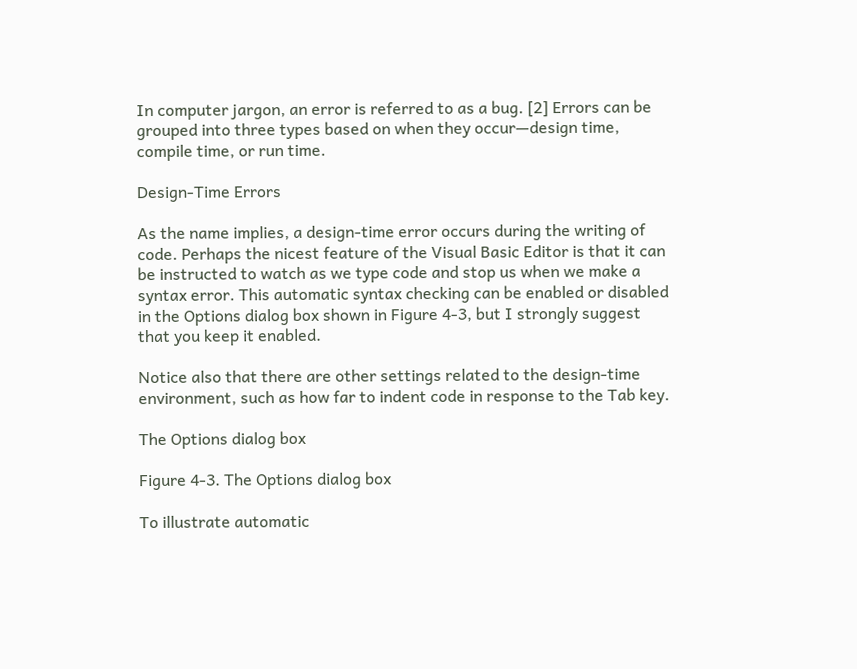In computer jargon, an error is referred to as a bug. [2] Errors can be grouped into three types based on when they occur—design time, compile time, or run time.

Design-Time Errors

As the name implies, a design-time error occurs during the writing of code. Perhaps the nicest feature of the Visual Basic Editor is that it can be instructed to watch as we type code and stop us when we make a syntax error. This automatic syntax checking can be enabled or disabled in the Options dialog box shown in Figure 4-3, but I strongly suggest that you keep it enabled.

Notice also that there are other settings related to the design-time environment, such as how far to indent code in response to the Tab key.

The Options dialog box

Figure 4-3. The Options dialog box

To illustrate automatic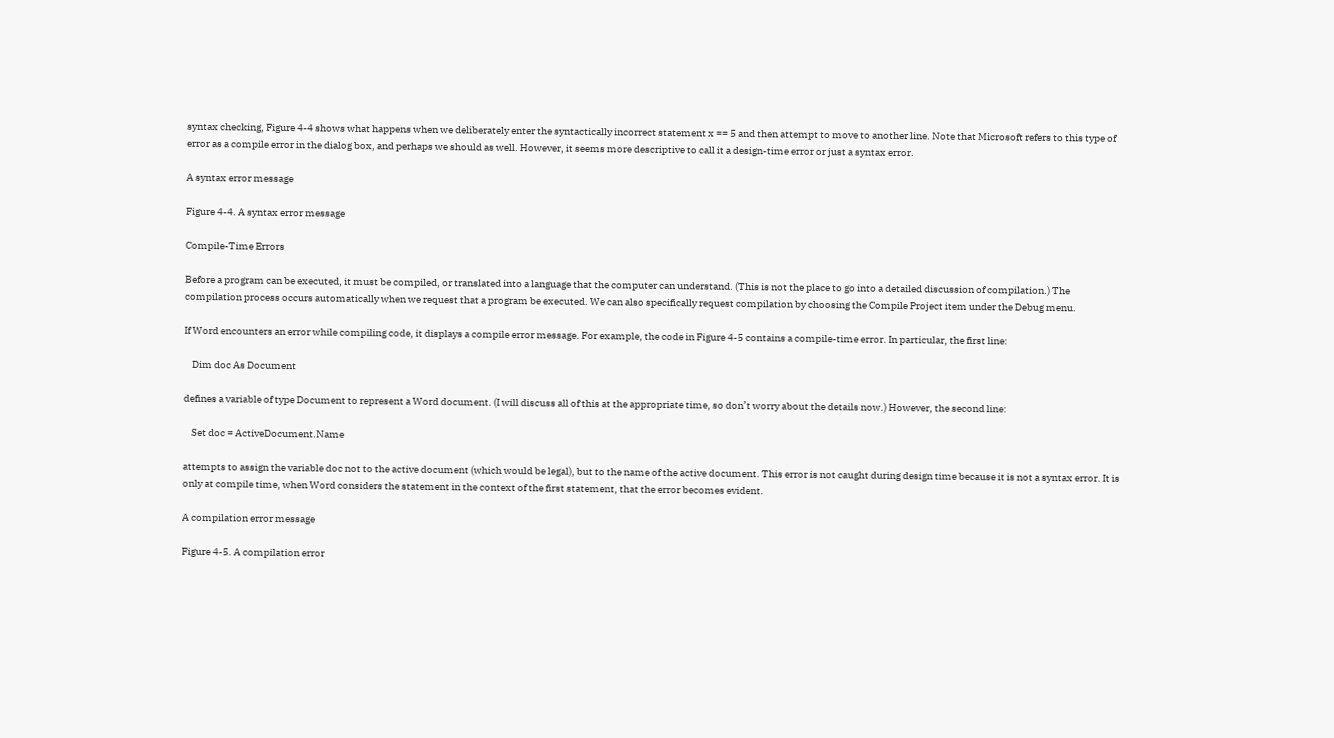syntax checking, Figure 4-4 shows what happens when we deliberately enter the syntactically incorrect statement x == 5 and then attempt to move to another line. Note that Microsoft refers to this type of error as a compile error in the dialog box, and perhaps we should as well. However, it seems more descriptive to call it a design-time error or just a syntax error.

A syntax error message

Figure 4-4. A syntax error message

Compile-Time Errors

Before a program can be executed, it must be compiled, or translated into a language that the computer can understand. (This is not the place to go into a detailed discussion of compilation.) The compilation process occurs automatically when we request that a program be executed. We can also specifically request compilation by choosing the Compile Project item under the Debug menu.

If Word encounters an error while compiling code, it displays a compile error message. For example, the code in Figure 4-5 contains a compile-time error. In particular, the first line:

    Dim doc As Document

defines a variable of type Document to represent a Word document. (I will discuss all of this at the appropriate time, so don’t worry about the details now.) However, the second line:

    Set doc = ActiveDocument.Name

attempts to assign the variable doc not to the active document (which would be legal), but to the name of the active document. This error is not caught during design time because it is not a syntax error. It is only at compile time, when Word considers the statement in the context of the first statement, that the error becomes evident.

A compilation error message

Figure 4-5. A compilation error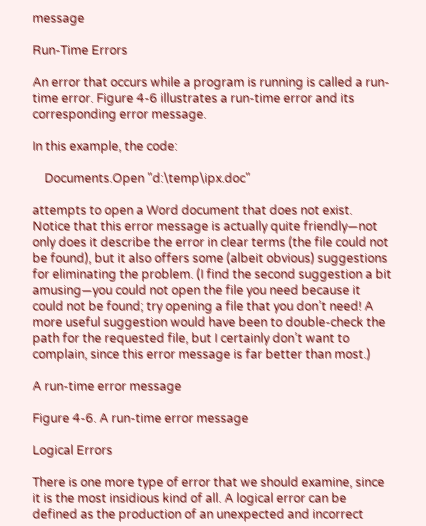message

Run-Time Errors

An error that occurs while a program is running is called a run-time error. Figure 4-6 illustrates a run-time error and its corresponding error message.

In this example, the code:

    Documents.Open "d:\temp\ipx.doc"

attempts to open a Word document that does not exist. Notice that this error message is actually quite friendly—not only does it describe the error in clear terms (the file could not be found), but it also offers some (albeit obvious) suggestions for eliminating the problem. (I find the second suggestion a bit amusing—you could not open the file you need because it could not be found; try opening a file that you don’t need! A more useful suggestion would have been to double-check the path for the requested file, but I certainly don’t want to complain, since this error message is far better than most.)

A run-time error message

Figure 4-6. A run-time error message

Logical Errors

There is one more type of error that we should examine, since it is the most insidious kind of all. A logical error can be defined as the production of an unexpected and incorrect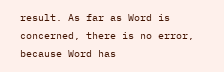result. As far as Word is concerned, there is no error, because Word has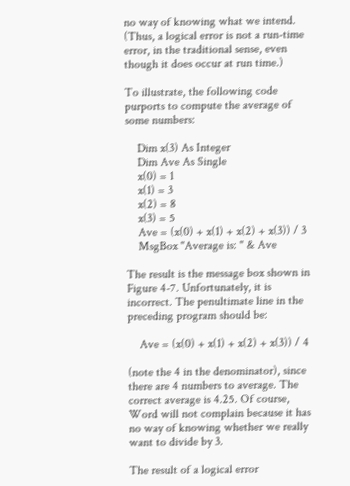no way of knowing what we intend. (Thus, a logical error is not a run-time error, in the traditional sense, even though it does occur at run time.)

To illustrate, the following code purports to compute the average of some numbers:

    Dim x(3) As Integer
    Dim Ave As Single
    x(0) = 1
    x(1) = 3
    x(2) = 8
    x(3) = 5
    Ave = (x(0) + x(1) + x(2) + x(3)) / 3
    MsgBox "Average is: " & Ave

The result is the message box shown in Figure 4-7. Unfortunately, it is incorrect. The penultimate line in the preceding program should be:

    Ave = (x(0) + x(1) + x(2) + x(3)) / 4

(note the 4 in the denominator), since there are 4 numbers to average. The correct average is 4.25. Of course, Word will not complain because it has no way of knowing whether we really want to divide by 3.

The result of a logical error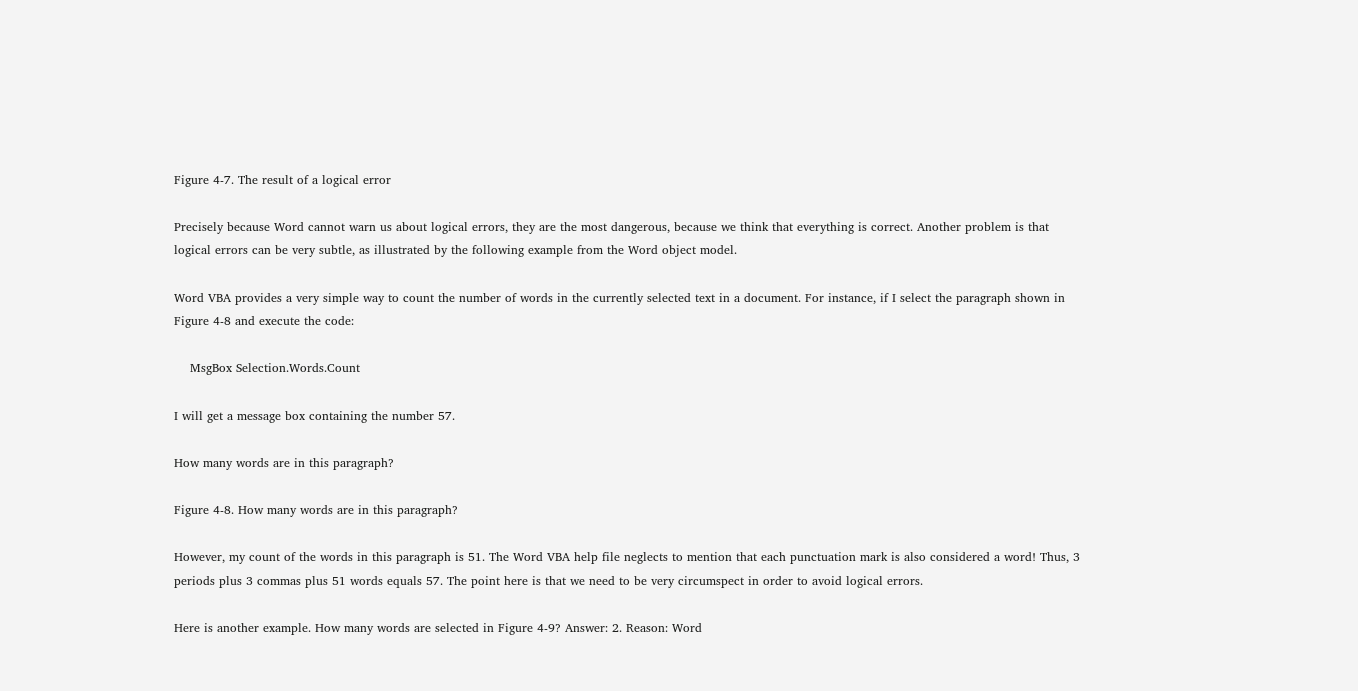Figure 4-7. The result of a logical error

Precisely because Word cannot warn us about logical errors, they are the most dangerous, because we think that everything is correct. Another problem is that logical errors can be very subtle, as illustrated by the following example from the Word object model.

Word VBA provides a very simple way to count the number of words in the currently selected text in a document. For instance, if I select the paragraph shown in Figure 4-8 and execute the code:

    MsgBox Selection.Words.Count

I will get a message box containing the number 57.

How many words are in this paragraph?

Figure 4-8. How many words are in this paragraph?

However, my count of the words in this paragraph is 51. The Word VBA help file neglects to mention that each punctuation mark is also considered a word! Thus, 3 periods plus 3 commas plus 51 words equals 57. The point here is that we need to be very circumspect in order to avoid logical errors.

Here is another example. How many words are selected in Figure 4-9? Answer: 2. Reason: Word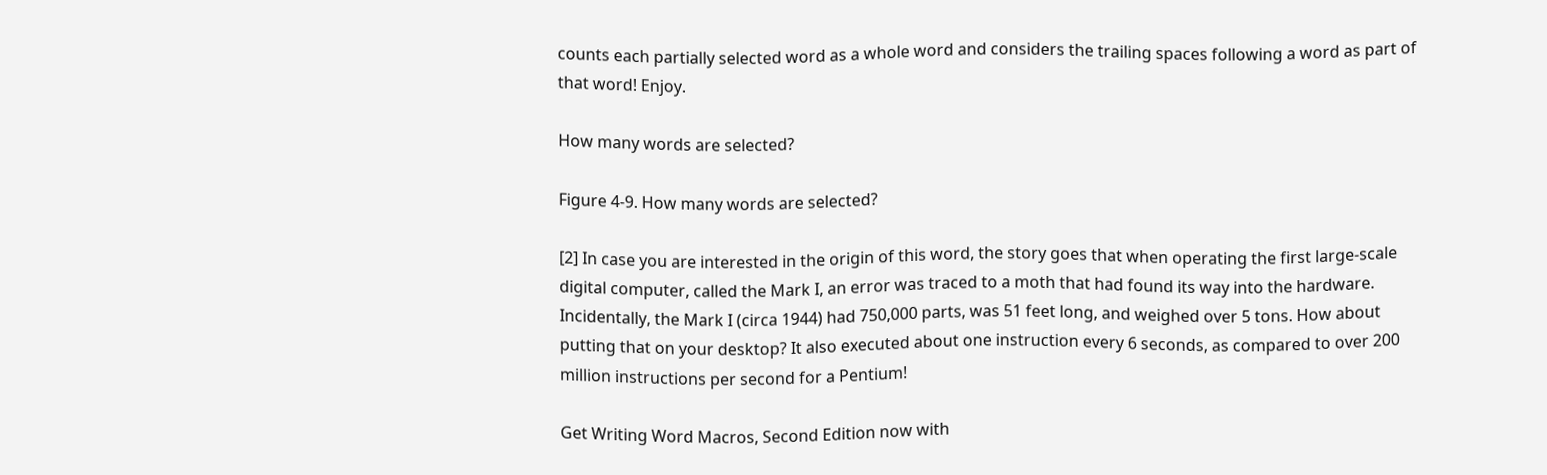counts each partially selected word as a whole word and considers the trailing spaces following a word as part of that word! Enjoy.

How many words are selected?

Figure 4-9. How many words are selected?

[2] In case you are interested in the origin of this word, the story goes that when operating the first large-scale digital computer, called the Mark I, an error was traced to a moth that had found its way into the hardware. Incidentally, the Mark I (circa 1944) had 750,000 parts, was 51 feet long, and weighed over 5 tons. How about putting that on your desktop? It also executed about one instruction every 6 seconds, as compared to over 200 million instructions per second for a Pentium!

Get Writing Word Macros, Second Edition now with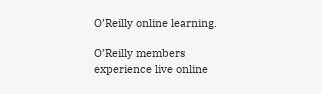O’Reilly online learning.

O’Reilly members experience live online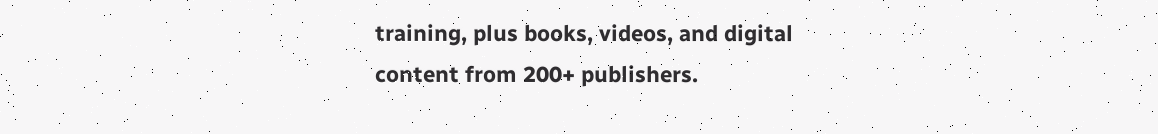training, plus books, videos, and digital content from 200+ publishers.